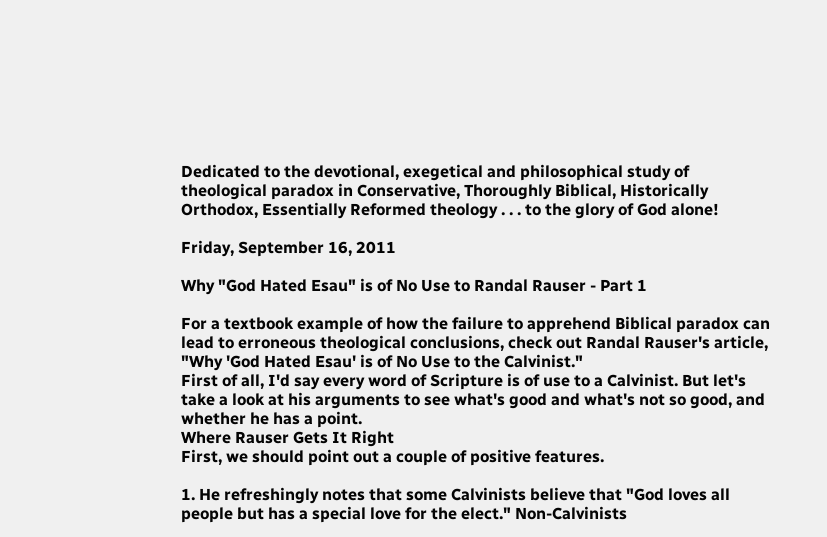Dedicated to the devotional, exegetical and philosophical study of theological paradox in Conservative, Thoroughly Biblical, Historically Orthodox, Essentially Reformed theology . . . to the glory of God alone!

Friday, September 16, 2011

Why "God Hated Esau" is of No Use to Randal Rauser - Part 1

For a textbook example of how the failure to apprehend Biblical paradox can lead to erroneous theological conclusions, check out Randal Rauser's article, "Why 'God Hated Esau' is of No Use to the Calvinist."
First of all, I'd say every word of Scripture is of use to a Calvinist. But let's take a look at his arguments to see what's good and what's not so good, and whether he has a point.
Where Rauser Gets It Right
First, we should point out a couple of positive features.

1. He refreshingly notes that some Calvinists believe that "God loves all people but has a special love for the elect." Non-Calvinists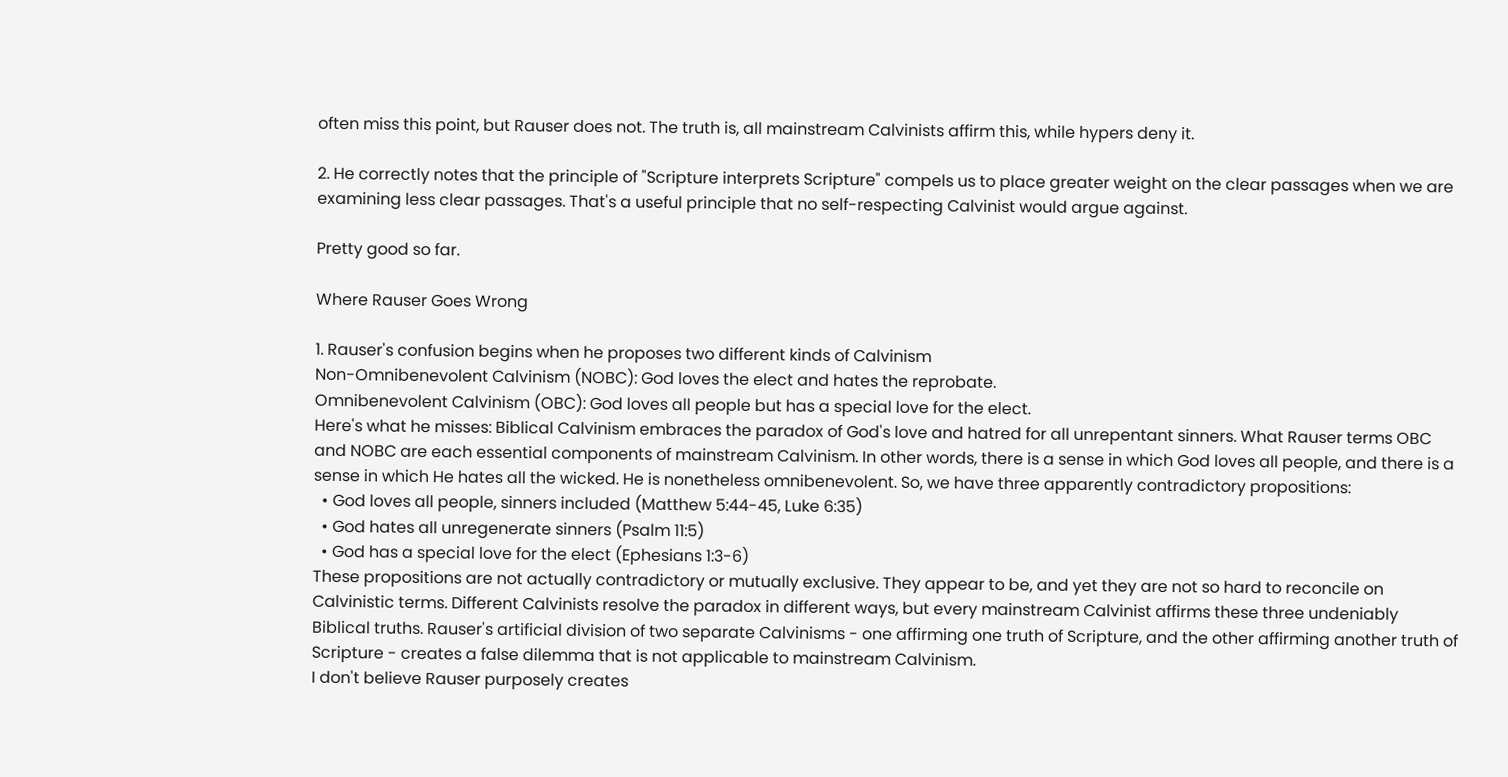often miss this point, but Rauser does not. The truth is, all mainstream Calvinists affirm this, while hypers deny it.

2. He correctly notes that the principle of "Scripture interprets Scripture" compels us to place greater weight on the clear passages when we are examining less clear passages. That's a useful principle that no self-respecting Calvinist would argue against.

Pretty good so far.

Where Rauser Goes Wrong

1. Rauser's confusion begins when he proposes two different kinds of Calvinism
Non-Omnibenevolent Calvinism (NOBC): God loves the elect and hates the reprobate.
Omnibenevolent Calvinism (OBC): God loves all people but has a special love for the elect.
Here's what he misses: Biblical Calvinism embraces the paradox of God's love and hatred for all unrepentant sinners. What Rauser terms OBC and NOBC are each essential components of mainstream Calvinism. In other words, there is a sense in which God loves all people, and there is a sense in which He hates all the wicked. He is nonetheless omnibenevolent. So, we have three apparently contradictory propositions:
  • God loves all people, sinners included (Matthew 5:44-45, Luke 6:35)
  • God hates all unregenerate sinners (Psalm 11:5)
  • God has a special love for the elect (Ephesians 1:3-6)
These propositions are not actually contradictory or mutually exclusive. They appear to be, and yet they are not so hard to reconcile on Calvinistic terms. Different Calvinists resolve the paradox in different ways, but every mainstream Calvinist affirms these three undeniably Biblical truths. Rauser's artificial division of two separate Calvinisms - one affirming one truth of Scripture, and the other affirming another truth of Scripture - creates a false dilemma that is not applicable to mainstream Calvinism.
I don't believe Rauser purposely creates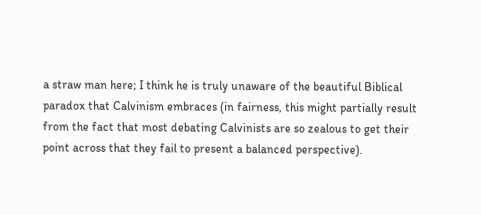a straw man here; I think he is truly unaware of the beautiful Biblical paradox that Calvinism embraces (in fairness, this might partially result from the fact that most debating Calvinists are so zealous to get their point across that they fail to present a balanced perspective).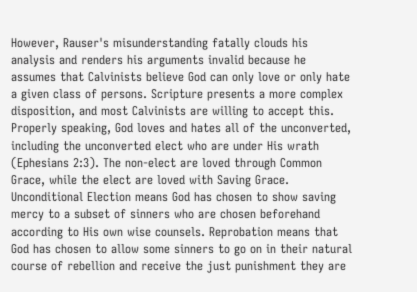However, Rauser's misunderstanding fatally clouds his analysis and renders his arguments invalid because he assumes that Calvinists believe God can only love or only hate a given class of persons. Scripture presents a more complex disposition, and most Calvinists are willing to accept this.
Properly speaking, God loves and hates all of the unconverted, including the unconverted elect who are under His wrath (Ephesians 2:3). The non-elect are loved through Common Grace, while the elect are loved with Saving Grace. Unconditional Election means God has chosen to show saving mercy to a subset of sinners who are chosen beforehand according to His own wise counsels. Reprobation means that God has chosen to allow some sinners to go on in their natural course of rebellion and receive the just punishment they are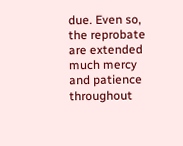due. Even so, the reprobate are extended much mercy and patience throughout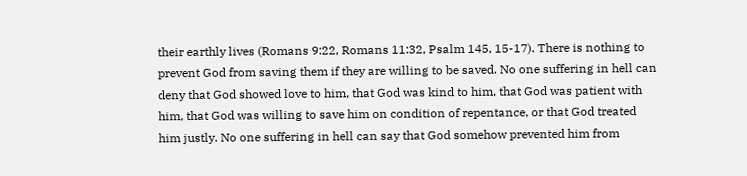their earthly lives (Romans 9:22, Romans 11:32, Psalm 145, 15-17). There is nothing to prevent God from saving them if they are willing to be saved. No one suffering in hell can deny that God showed love to him, that God was kind to him, that God was patient with him, that God was willing to save him on condition of repentance, or that God treated him justly. No one suffering in hell can say that God somehow prevented him from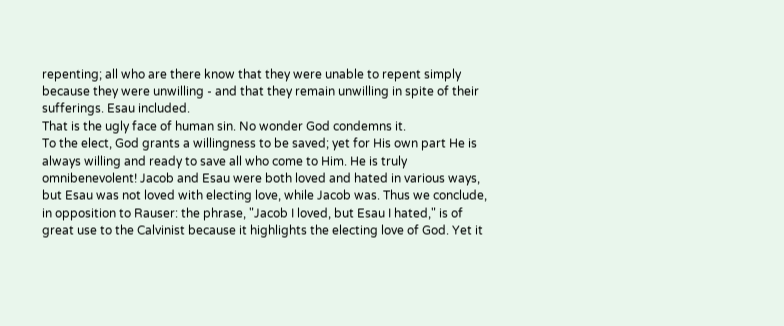repenting; all who are there know that they were unable to repent simply because they were unwilling - and that they remain unwilling in spite of their sufferings. Esau included.
That is the ugly face of human sin. No wonder God condemns it.
To the elect, God grants a willingness to be saved; yet for His own part He is always willing and ready to save all who come to Him. He is truly omnibenevolent! Jacob and Esau were both loved and hated in various ways, but Esau was not loved with electing love, while Jacob was. Thus we conclude, in opposition to Rauser: the phrase, "Jacob I loved, but Esau I hated," is of great use to the Calvinist because it highlights the electing love of God. Yet it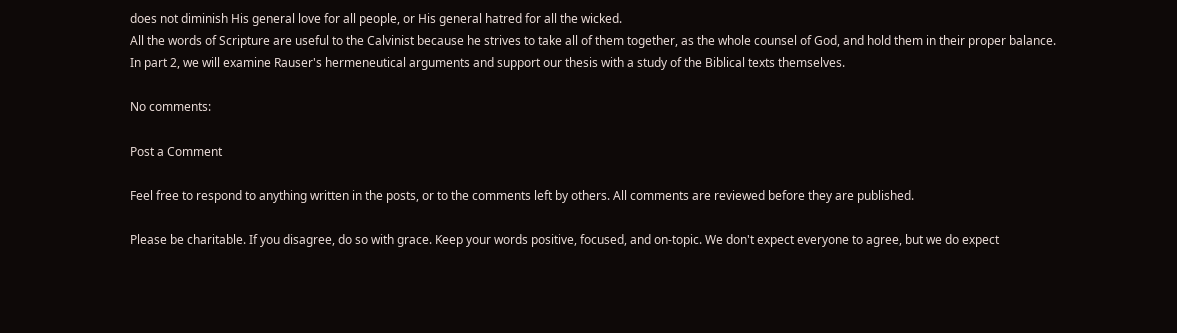does not diminish His general love for all people, or His general hatred for all the wicked.
All the words of Scripture are useful to the Calvinist because he strives to take all of them together, as the whole counsel of God, and hold them in their proper balance.
In part 2, we will examine Rauser's hermeneutical arguments and support our thesis with a study of the Biblical texts themselves.

No comments:

Post a Comment

Feel free to respond to anything written in the posts, or to the comments left by others. All comments are reviewed before they are published.

Please be charitable. If you disagree, do so with grace. Keep your words positive, focused, and on-topic. We don't expect everyone to agree, but we do expect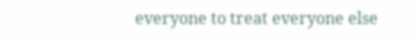everyone to treat everyone else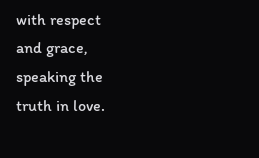with respect and grace, speaking the truth in love.